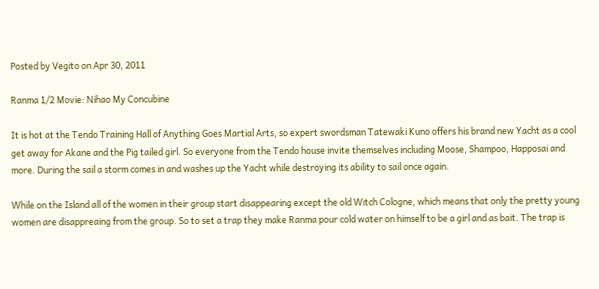Posted by Vegito on Apr 30, 2011

Ranma 1/2 Movie: Nihao My Concubine

It is hot at the Tendo Training Hall of Anything Goes Martial Arts, so expert swordsman Tatewaki Kuno offers his brand new Yacht as a cool get away for Akane and the Pig tailed girl. So everyone from the Tendo house invite themselves including Moose, Shampoo, Happosai and more. During the sail a storm comes in and washes up the Yacht while destroying its ability to sail once again.

While on the Island all of the women in their group start disappearing except the old Witch Cologne, which means that only the pretty young women are disappreaing from the group. So to set a trap they make Ranma pour cold water on himself to be a girl and as bait. The trap is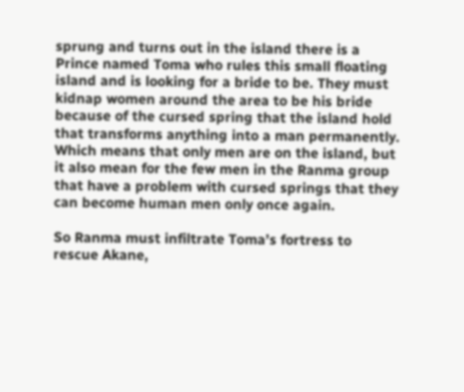sprung and turns out in the island there is a Prince named Toma who rules this small floating island and is looking for a bride to be. They must kidnap women around the area to be his bride because of the cursed spring that the island hold that transforms anything into a man permanently. Which means that only men are on the island, but it also mean for the few men in the Ranma group that have a problem with cursed springs that they can become human men only once again.

So Ranma must infiltrate Toma’s fortress to rescue Akane,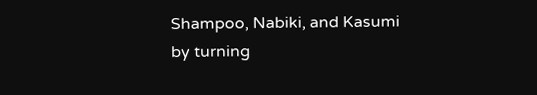Shampoo, Nabiki, and Kasumi by turning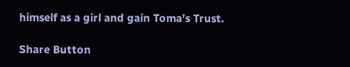himself as a girl and gain Toma’s Trust.

Share Button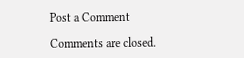Post a Comment

Comments are closed.